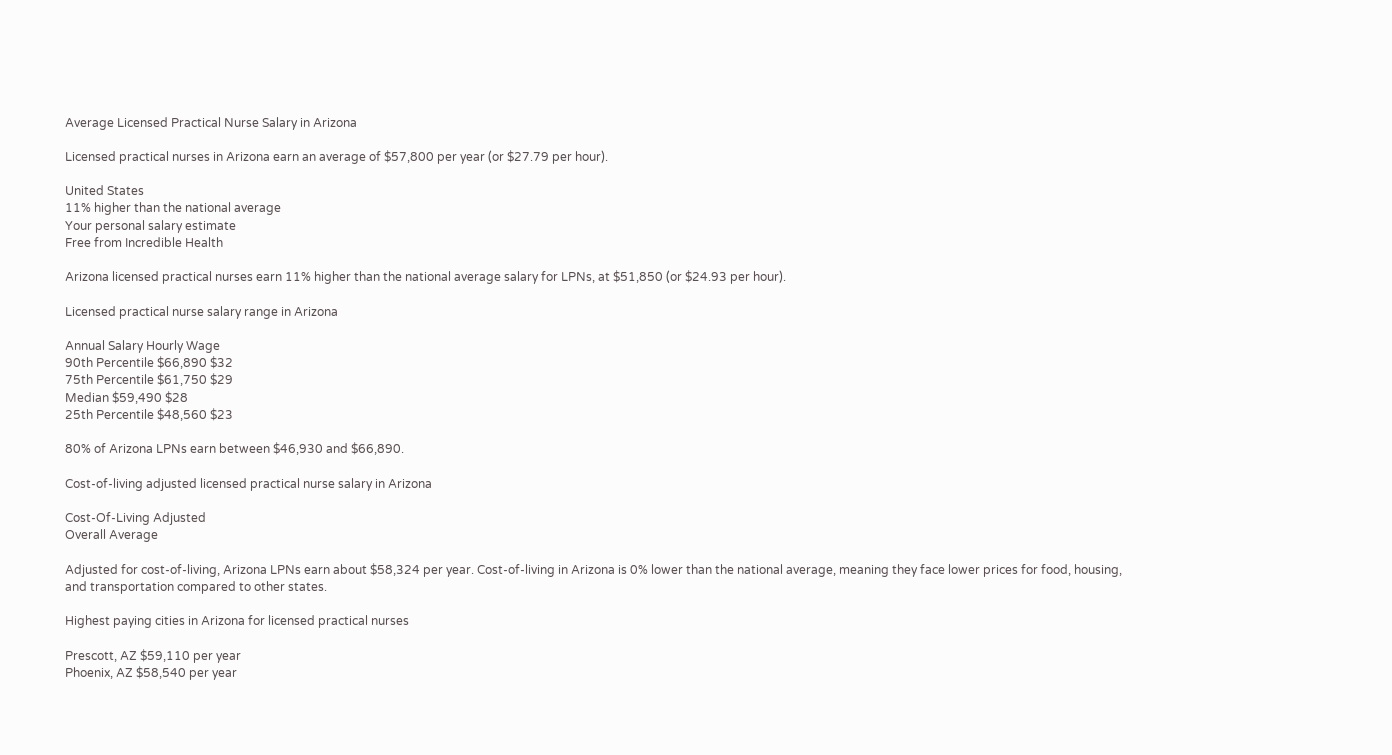Average Licensed Practical Nurse Salary in Arizona

Licensed practical nurses in Arizona earn an average of $57,800 per year (or $27.79 per hour).

United States
11% higher than the national average
Your personal salary estimate
Free from Incredible Health

Arizona licensed practical nurses earn 11% higher than the national average salary for LPNs, at $51,850 (or $24.93 per hour).

Licensed practical nurse salary range in Arizona

Annual Salary Hourly Wage
90th Percentile $66,890 $32
75th Percentile $61,750 $29
Median $59,490 $28
25th Percentile $48,560 $23

80% of Arizona LPNs earn between $46,930 and $66,890.

Cost-of-living adjusted licensed practical nurse salary in Arizona

Cost-Of-Living Adjusted
Overall Average

Adjusted for cost-of-living, Arizona LPNs earn about $58,324 per year. Cost-of-living in Arizona is 0% lower than the national average, meaning they face lower prices for food, housing, and transportation compared to other states.

Highest paying cities in Arizona for licensed practical nurses

Prescott, AZ $59,110 per year
Phoenix, AZ $58,540 per year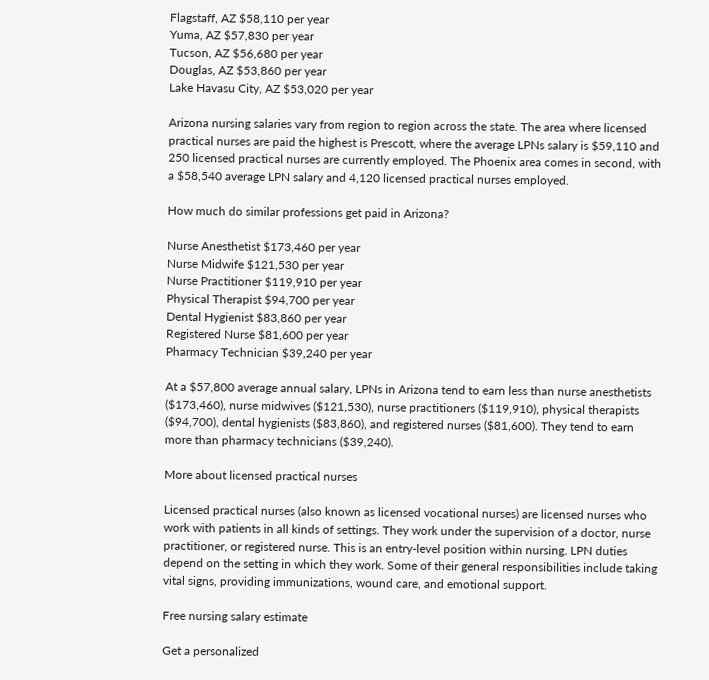Flagstaff, AZ $58,110 per year
Yuma, AZ $57,830 per year
Tucson, AZ $56,680 per year
Douglas, AZ $53,860 per year
Lake Havasu City, AZ $53,020 per year

Arizona nursing salaries vary from region to region across the state. The area where licensed practical nurses are paid the highest is Prescott, where the average LPNs salary is $59,110 and 250 licensed practical nurses are currently employed. The Phoenix area comes in second, with a $58,540 average LPN salary and 4,120 licensed practical nurses employed.

How much do similar professions get paid in Arizona?

Nurse Anesthetist $173,460 per year
Nurse Midwife $121,530 per year
Nurse Practitioner $119,910 per year
Physical Therapist $94,700 per year
Dental Hygienist $83,860 per year
Registered Nurse $81,600 per year
Pharmacy Technician $39,240 per year

At a $57,800 average annual salary, LPNs in Arizona tend to earn less than nurse anesthetists ($173,460), nurse midwives ($121,530), nurse practitioners ($119,910), physical therapists ($94,700), dental hygienists ($83,860), and registered nurses ($81,600). They tend to earn more than pharmacy technicians ($39,240).

More about licensed practical nurses

Licensed practical nurses (also known as licensed vocational nurses) are licensed nurses who work with patients in all kinds of settings. They work under the supervision of a doctor, nurse practitioner, or registered nurse. This is an entry-level position within nursing. LPN duties depend on the setting in which they work. Some of their general responsibilities include taking vital signs, providing immunizations, wound care, and emotional support.

Free nursing salary estimate

Get a personalized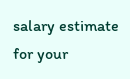salary estimate for your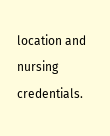location and nursing credentials.